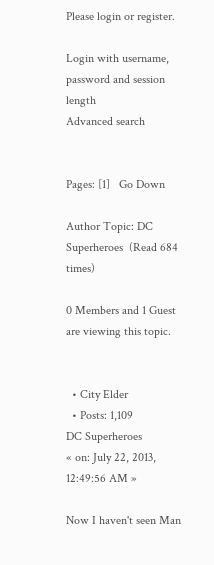Please login or register.

Login with username, password and session length
Advanced search


Pages: [1]   Go Down

Author Topic: DC Superheroes  (Read 684 times)

0 Members and 1 Guest are viewing this topic.


  • City Elder
  • Posts: 1,109
DC Superheroes
« on: July 22, 2013, 12:49:56 AM »

Now I haven't seen Man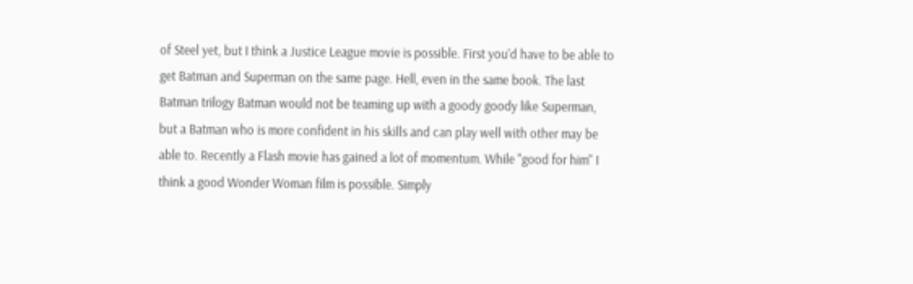of Steel yet, but I think a Justice League movie is possible. First you'd have to be able to get Batman and Superman on the same page. Hell, even in the same book. The last Batman trilogy Batman would not be teaming up with a goody goody like Superman, but a Batman who is more confident in his skills and can play well with other may be able to. Recently a Flash movie has gained a lot of momentum. While "good for him" I think a good Wonder Woman film is possible. Simply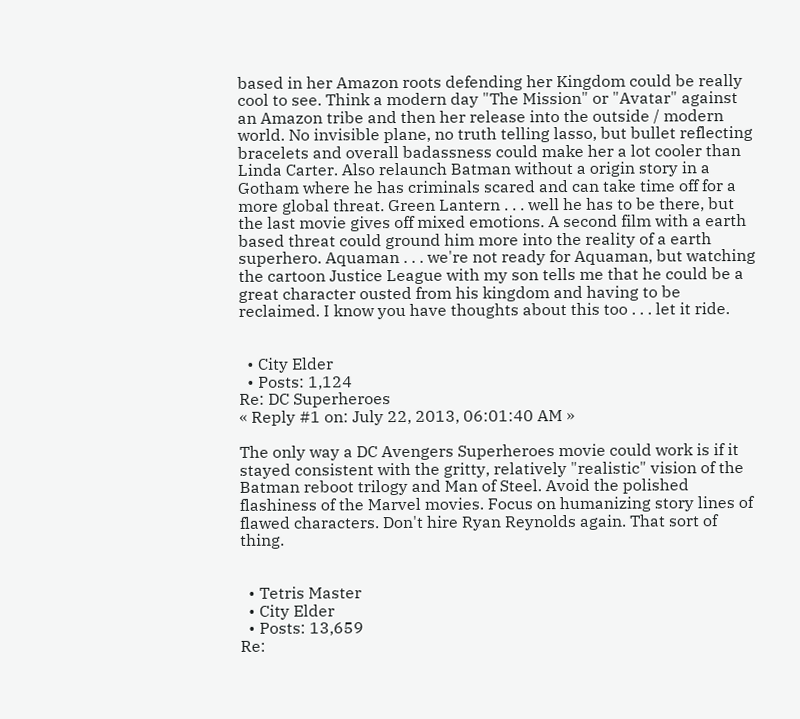based in her Amazon roots defending her Kingdom could be really cool to see. Think a modern day "The Mission" or "Avatar" against an Amazon tribe and then her release into the outside / modern world. No invisible plane, no truth telling lasso, but bullet reflecting bracelets and overall badassness could make her a lot cooler than Linda Carter. Also relaunch Batman without a origin story in a Gotham where he has criminals scared and can take time off for a more global threat. Green Lantern . . . well he has to be there, but the last movie gives off mixed emotions. A second film with a earth based threat could ground him more into the reality of a earth superhero. Aquaman . . . we're not ready for Aquaman, but watching the cartoon Justice League with my son tells me that he could be a great character ousted from his kingdom and having to be reclaimed. I know you have thoughts about this too . . . let it ride.


  • City Elder
  • Posts: 1,124
Re: DC Superheroes
« Reply #1 on: July 22, 2013, 06:01:40 AM »

The only way a DC Avengers Superheroes movie could work is if it stayed consistent with the gritty, relatively "realistic" vision of the Batman reboot trilogy and Man of Steel. Avoid the polished flashiness of the Marvel movies. Focus on humanizing story lines of flawed characters. Don't hire Ryan Reynolds again. That sort of thing.


  • Tetris Master
  • City Elder
  • Posts: 13,659
Re: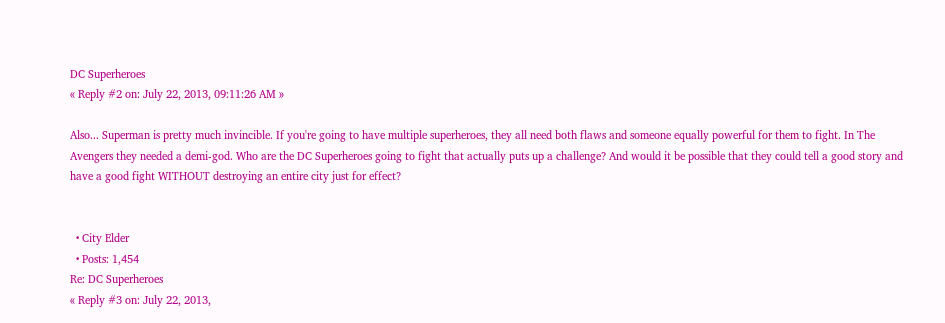DC Superheroes
« Reply #2 on: July 22, 2013, 09:11:26 AM »

Also... Superman is pretty much invincible. If you're going to have multiple superheroes, they all need both flaws and someone equally powerful for them to fight. In The Avengers they needed a demi-god. Who are the DC Superheroes going to fight that actually puts up a challenge? And would it be possible that they could tell a good story and have a good fight WITHOUT destroying an entire city just for effect?


  • City Elder
  • Posts: 1,454
Re: DC Superheroes
« Reply #3 on: July 22, 2013,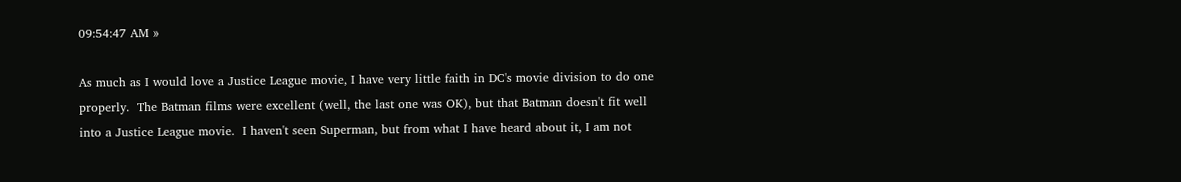09:54:47 AM »

As much as I would love a Justice League movie, I have very little faith in DC's movie division to do one properly.  The Batman films were excellent (well, the last one was OK), but that Batman doesn't fit well into a Justice League movie.  I haven't seen Superman, but from what I have heard about it, I am not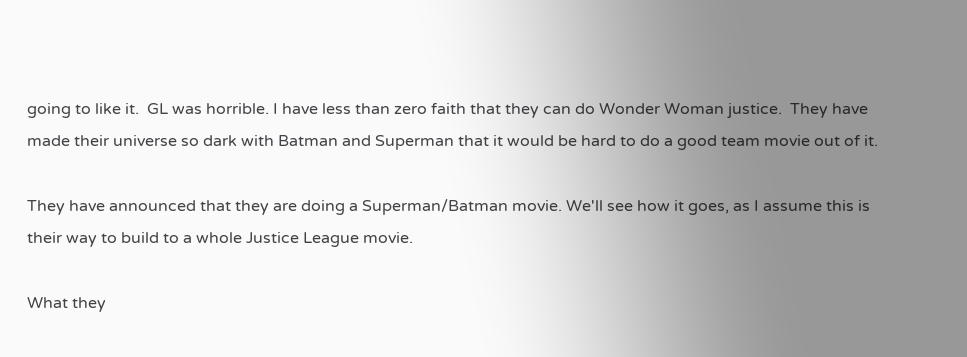going to like it.  GL was horrible. I have less than zero faith that they can do Wonder Woman justice.  They have made their universe so dark with Batman and Superman that it would be hard to do a good team movie out of it.

They have announced that they are doing a Superman/Batman movie. We'll see how it goes, as I assume this is their way to build to a whole Justice League movie.

What they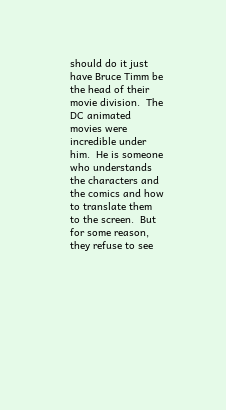should do it just have Bruce Timm be the head of their movie division.  The DC animated movies were incredible under him.  He is someone who understands the characters and the comics and how to translate them to the screen.  But for some reason, they refuse to see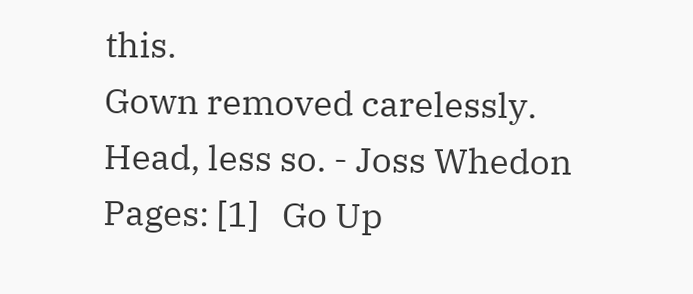this.
Gown removed carelessly. Head, less so. - Joss Whedon
Pages: [1]   Go Up